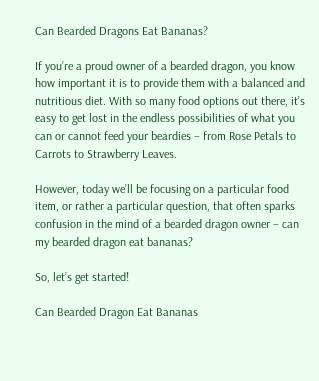Can Bearded Dragons Eat Bananas?

If you’re a proud owner of a bearded dragon, you know how important it is to provide them with a balanced and nutritious diet. With so many food options out there, it’s easy to get lost in the endless possibilities of what you can or cannot feed your beardies – from Rose Petals to Carrots to Strawberry Leaves.

However, today we’ll be focusing on a particular food item, or rather a particular question, that often sparks confusion in the mind of a bearded dragon owner – can my bearded dragon eat bananas?

So, let’s get started!

Can Bearded Dragon Eat Bananas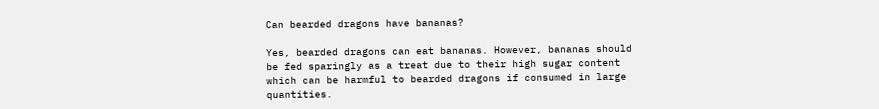Can bearded dragons have bananas?

Yes, bearded dragons can eat bananas. However, bananas should be fed sparingly as a treat due to their high sugar content which can be harmful to bearded dragons if consumed in large quantities.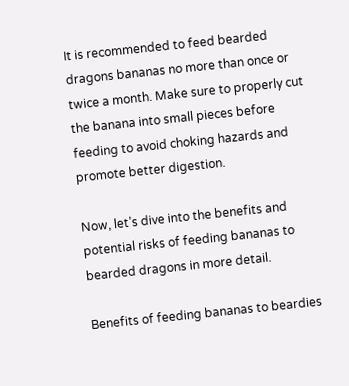It is recommended to feed bearded dragons bananas no more than once or twice a month. Make sure to properly cut the banana into small pieces before feeding to avoid choking hazards and promote better digestion.

Now, let’s dive into the benefits and potential risks of feeding bananas to bearded dragons in more detail.

Benefits of feeding bananas to beardies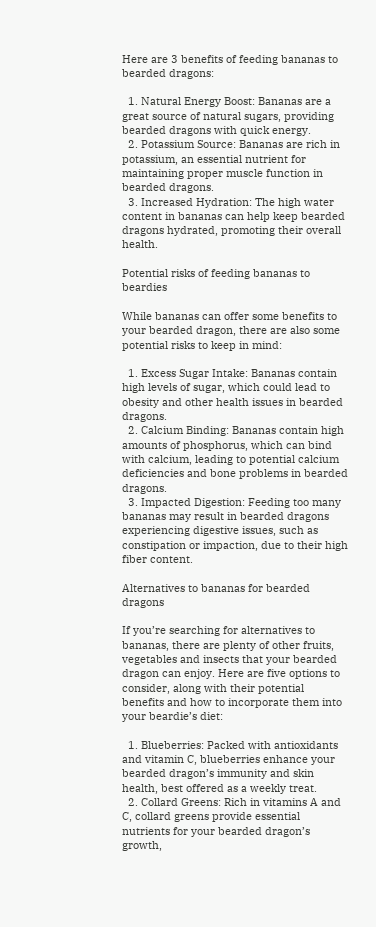Here are 3 benefits of feeding bananas to bearded dragons:

  1. Natural Energy Boost: Bananas are a great source of natural sugars, providing bearded dragons with quick energy.
  2. Potassium Source: Bananas are rich in potassium, an essential nutrient for maintaining proper muscle function in bearded dragons.
  3. Increased Hydration: The high water content in bananas can help keep bearded dragons hydrated, promoting their overall health.

Potential risks of feeding bananas to beardies

While bananas can offer some benefits to your bearded dragon, there are also some potential risks to keep in mind:

  1. Excess Sugar Intake: Bananas contain high levels of sugar, which could lead to obesity and other health issues in bearded dragons.
  2. Calcium Binding: Bananas contain high amounts of phosphorus, which can bind with calcium, leading to potential calcium deficiencies and bone problems in bearded dragons.
  3. Impacted Digestion: Feeding too many bananas may result in bearded dragons experiencing digestive issues, such as constipation or impaction, due to their high fiber content.

Alternatives to bananas for bearded dragons

If you’re searching for alternatives to bananas, there are plenty of other fruits, vegetables and insects that your bearded dragon can enjoy. Here are five options to consider, along with their potential benefits and how to incorporate them into your beardie’s diet:

  1. Blueberries: Packed with antioxidants and vitamin C, blueberries enhance your bearded dragon’s immunity and skin health, best offered as a weekly treat.
  2. Collard Greens: Rich in vitamins A and C, collard greens provide essential nutrients for your bearded dragon’s growth,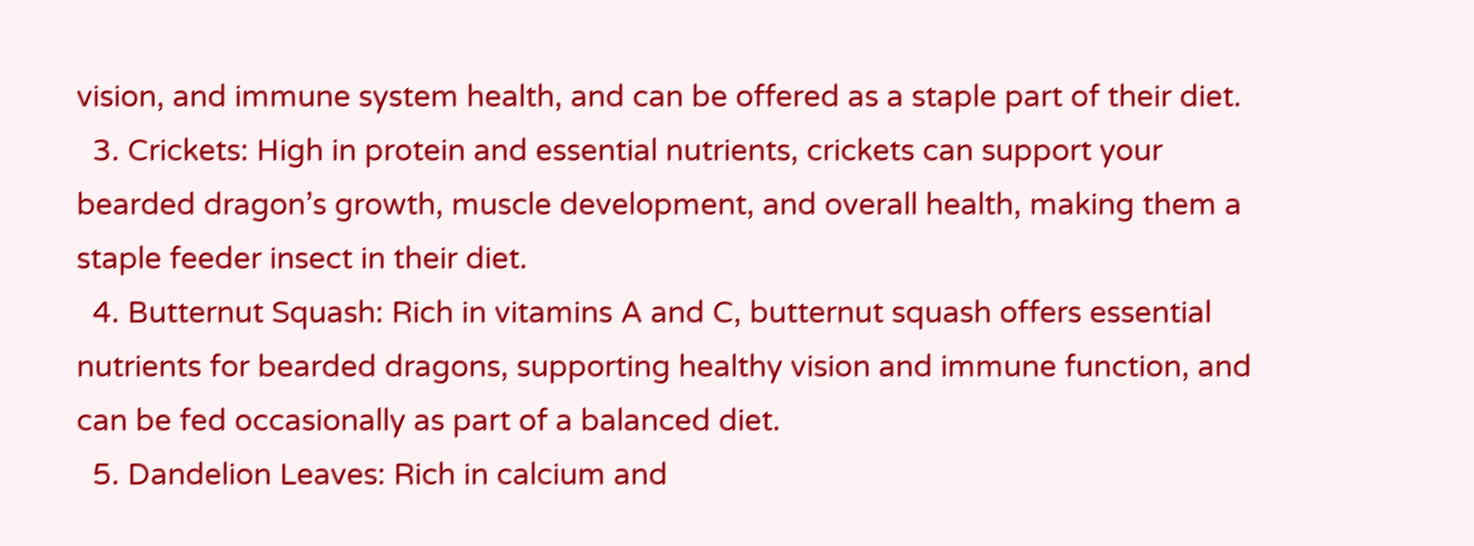vision, and immune system health, and can be offered as a staple part of their diet.
  3. Crickets: High in protein and essential nutrients, crickets can support your bearded dragon’s growth, muscle development, and overall health, making them a staple feeder insect in their diet.
  4. Butternut Squash: Rich in vitamins A and C, butternut squash offers essential nutrients for bearded dragons, supporting healthy vision and immune function, and can be fed occasionally as part of a balanced diet.
  5. Dandelion Leaves: Rich in calcium and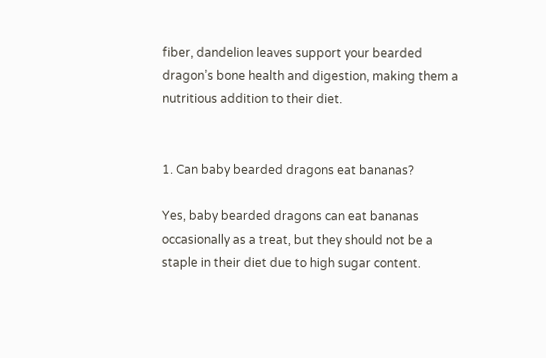fiber, dandelion leaves support your bearded dragon’s bone health and digestion, making them a nutritious addition to their diet.


1. Can baby bearded dragons eat bananas?

Yes, baby bearded dragons can eat bananas occasionally as a treat, but they should not be a staple in their diet due to high sugar content.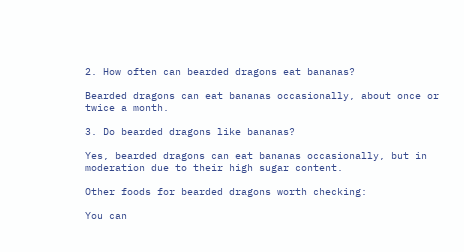2. How often can bearded dragons eat bananas?

Bearded dragons can eat bananas occasionally, about once or twice a month.

3. Do bearded dragons like bananas?

Yes, bearded dragons can eat bananas occasionally, but in moderation due to their high sugar content.

Other foods for bearded dragons worth checking:

You can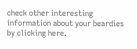check other interesting information about your beardies by clicking here.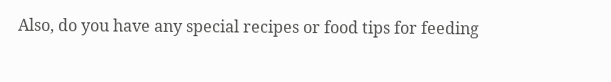Also, do you have any special recipes or food tips for feeding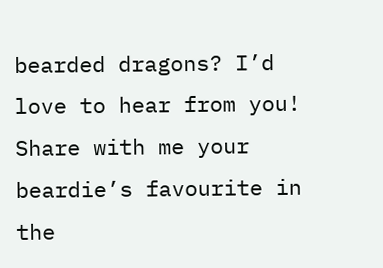bearded dragons? I’d love to hear from you! Share with me your beardie’s favourite in the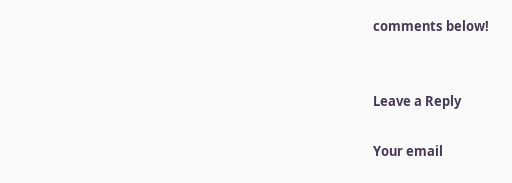comments below!


Leave a Reply

Your email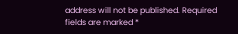address will not be published. Required fields are marked *